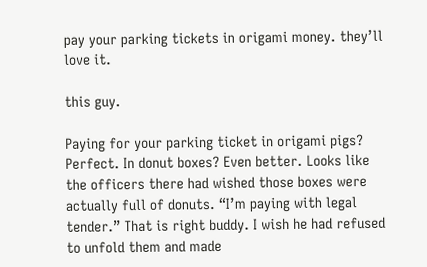pay your parking tickets in origami money. they’ll love it.

this guy.

Paying for your parking ticket in origami pigs? Perfect. In donut boxes? Even better. Looks like the officers there had wished those boxes were actually full of donuts. “I’m paying with legal tender.” That is right buddy. I wish he had refused to unfold them and made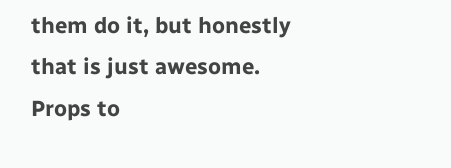them do it, but honestly that is just awesome. Props to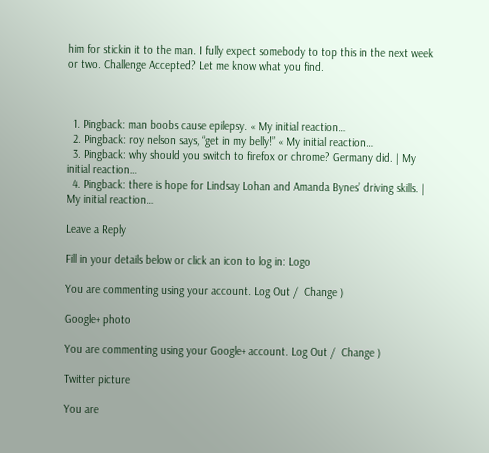him for stickin it to the man. I fully expect somebody to top this in the next week or two. Challenge Accepted? Let me know what you find.



  1. Pingback: man boobs cause epilepsy. « My initial reaction…
  2. Pingback: roy nelson says, “get in my belly!” « My initial reaction…
  3. Pingback: why should you switch to firefox or chrome? Germany did. | My initial reaction…
  4. Pingback: there is hope for Lindsay Lohan and Amanda Bynes’ driving skills. | My initial reaction…

Leave a Reply

Fill in your details below or click an icon to log in: Logo

You are commenting using your account. Log Out /  Change )

Google+ photo

You are commenting using your Google+ account. Log Out /  Change )

Twitter picture

You are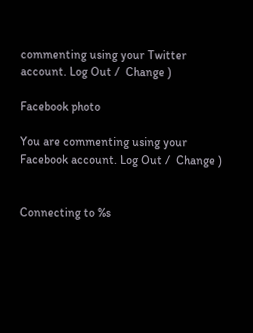commenting using your Twitter account. Log Out /  Change )

Facebook photo

You are commenting using your Facebook account. Log Out /  Change )


Connecting to %s